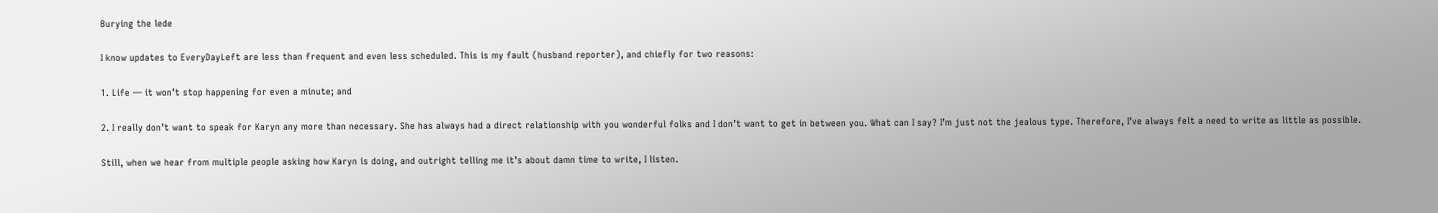Burying the lede

I know updates to EveryDayLeft are less than frequent and even less scheduled. This is my fault (husband reporter), and chiefly for two reasons:

1. Life — it won’t stop happening for even a minute; and

2. I really don’t want to speak for Karyn any more than necessary. She has always had a direct relationship with you wonderful folks and I don’t want to get in between you. What can I say? I’m just not the jealous type. Therefore, I’ve always felt a need to write as little as possible.

Still, when we hear from multiple people asking how Karyn is doing, and outright telling me it’s about damn time to write, I listen.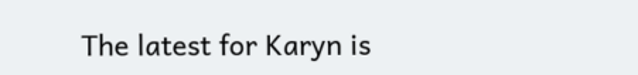The latest for Karyn is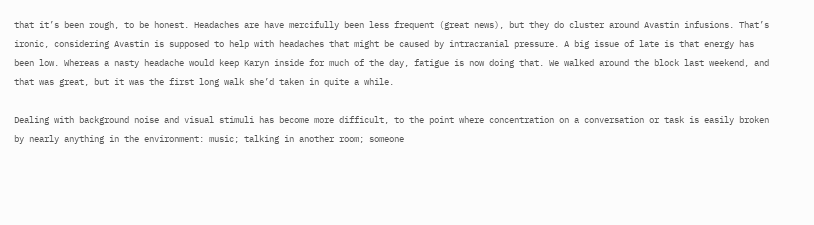that it’s been rough, to be honest. Headaches are have mercifully been less frequent (great news), but they do cluster around Avastin infusions. That’s ironic, considering Avastin is supposed to help with headaches that might be caused by intracranial pressure. A big issue of late is that energy has been low. Whereas a nasty headache would keep Karyn inside for much of the day, fatigue is now doing that. We walked around the block last weekend, and that was great, but it was the first long walk she’d taken in quite a while.

Dealing with background noise and visual stimuli has become more difficult, to the point where concentration on a conversation or task is easily broken by nearly anything in the environment: music; talking in another room; someone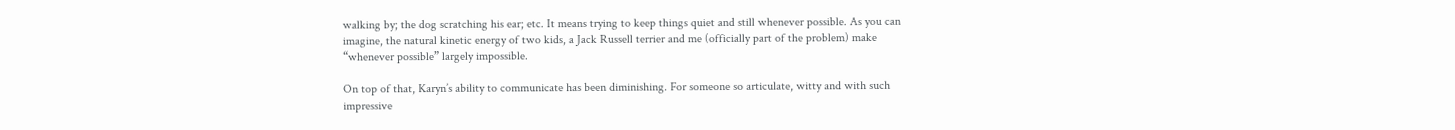walking by; the dog scratching his ear; etc. It means trying to keep things quiet and still whenever possible. As you can imagine, the natural kinetic energy of two kids, a Jack Russell terrier and me (officially part of the problem) make “whenever possible” largely impossible.

On top of that, Karyn’s ability to communicate has been diminishing. For someone so articulate, witty and with such impressive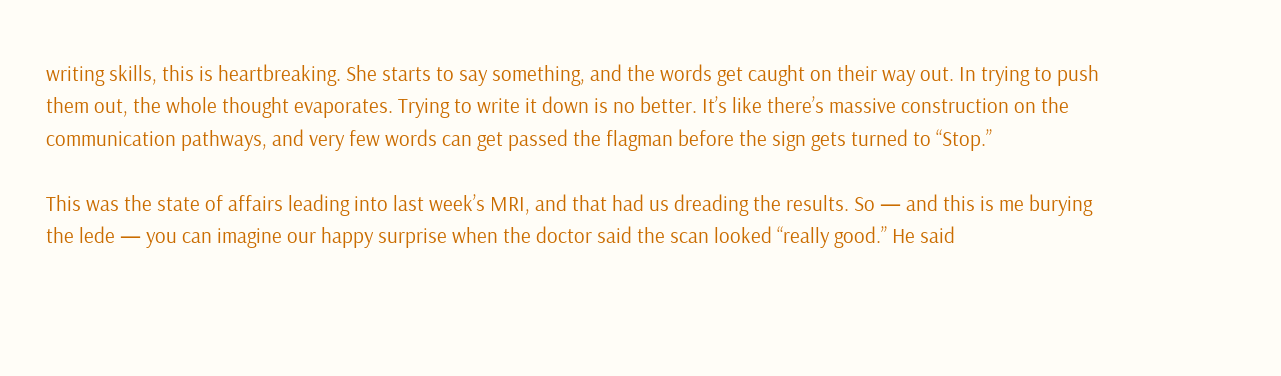writing skills, this is heartbreaking. She starts to say something, and the words get caught on their way out. In trying to push them out, the whole thought evaporates. Trying to write it down is no better. It’s like there’s massive construction on the communication pathways, and very few words can get passed the flagman before the sign gets turned to “Stop.”

This was the state of affairs leading into last week’s MRI, and that had us dreading the results. So — and this is me burying the lede — you can imagine our happy surprise when the doctor said the scan looked “really good.” He said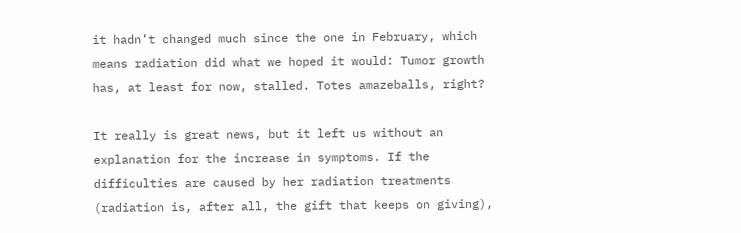it hadn’t changed much since the one in February, which means radiation did what we hoped it would: Tumor growth has, at least for now, stalled. Totes amazeballs, right?

It really is great news, but it left us without an explanation for the increase in symptoms. If the difficulties are caused by her radiation treatments (radiation is, after all, the gift that keeps on giving),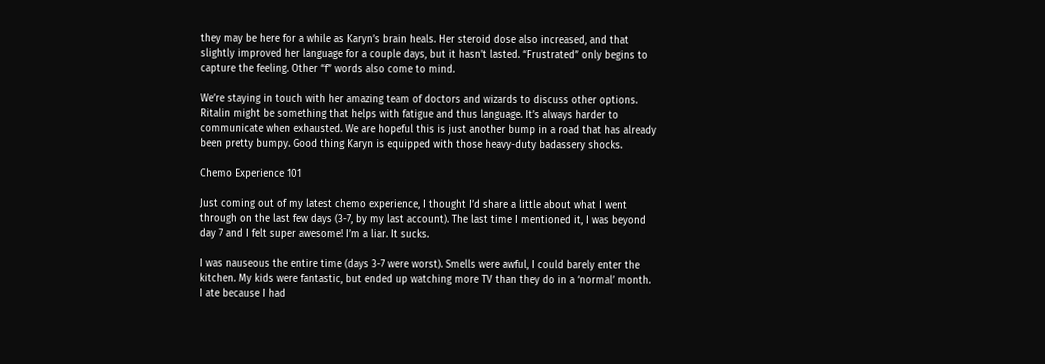they may be here for a while as Karyn’s brain heals. Her steroid dose also increased, and that slightly improved her language for a couple days, but it hasn’t lasted. “Frustrated” only begins to capture the feeling. Other “f” words also come to mind.

We’re staying in touch with her amazing team of doctors and wizards to discuss other options. Ritalin might be something that helps with fatigue and thus language. It’s always harder to communicate when exhausted. We are hopeful this is just another bump in a road that has already been pretty bumpy. Good thing Karyn is equipped with those heavy-duty badassery shocks.

Chemo Experience 101

Just coming out of my latest chemo experience, I thought I’d share a little about what I went through on the last few days (3-7, by my last account). The last time I mentioned it, I was beyond day 7 and I felt super awesome! I’m a liar. It sucks.

I was nauseous the entire time (days 3-7 were worst). Smells were awful, I could barely enter the kitchen. My kids were fantastic, but ended up watching more TV than they do in a ‘normal’ month. I ate because I had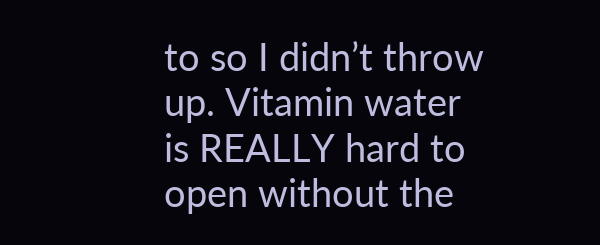to so I didn’t throw up. Vitamin water is REALLY hard to open without the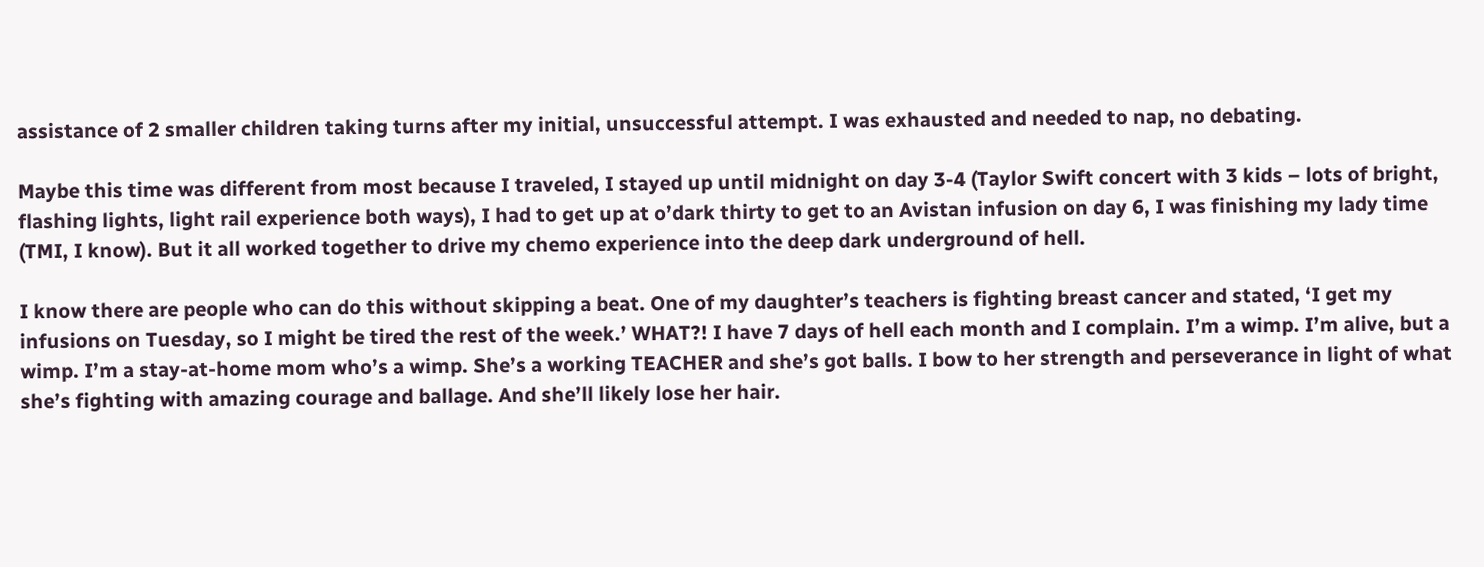assistance of 2 smaller children taking turns after my initial, unsuccessful attempt. I was exhausted and needed to nap, no debating.

Maybe this time was different from most because I traveled, I stayed up until midnight on day 3-4 (Taylor Swift concert with 3 kids – lots of bright, flashing lights, light rail experience both ways), I had to get up at o’dark thirty to get to an Avistan infusion on day 6, I was finishing my lady time (TMI, I know). But it all worked together to drive my chemo experience into the deep dark underground of hell.

I know there are people who can do this without skipping a beat. One of my daughter’s teachers is fighting breast cancer and stated, ‘I get my infusions on Tuesday, so I might be tired the rest of the week.’ WHAT?! I have 7 days of hell each month and I complain. I’m a wimp. I’m alive, but a wimp. I’m a stay-at-home mom who’s a wimp. She’s a working TEACHER and she’s got balls. I bow to her strength and perseverance in light of what she’s fighting with amazing courage and ballage. And she’ll likely lose her hair.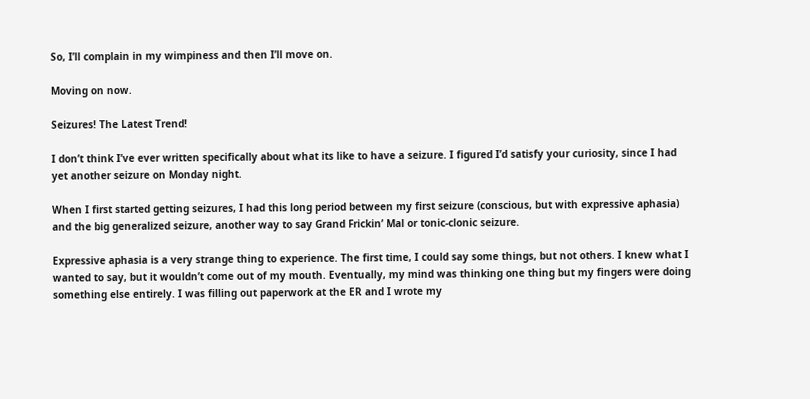So, I’ll complain in my wimpiness and then I’ll move on.

Moving on now.

Seizures! The Latest Trend!

I don’t think I’ve ever written specifically about what its like to have a seizure. I figured I’d satisfy your curiosity, since I had yet another seizure on Monday night.

When I first started getting seizures, I had this long period between my first seizure (conscious, but with expressive aphasia) and the big generalized seizure, another way to say Grand Frickin’ Mal or tonic-clonic seizure.

Expressive aphasia is a very strange thing to experience. The first time, I could say some things, but not others. I knew what I wanted to say, but it wouldn’t come out of my mouth. Eventually, my mind was thinking one thing but my fingers were doing something else entirely. I was filling out paperwork at the ER and I wrote my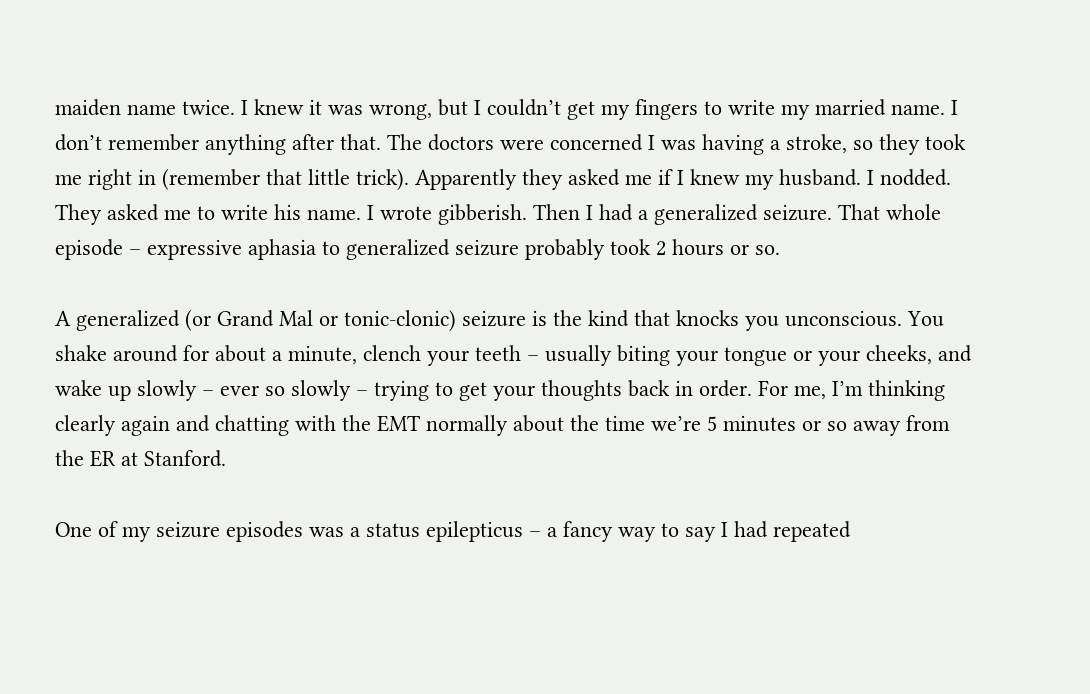maiden name twice. I knew it was wrong, but I couldn’t get my fingers to write my married name. I don’t remember anything after that. The doctors were concerned I was having a stroke, so they took me right in (remember that little trick). Apparently they asked me if I knew my husband. I nodded. They asked me to write his name. I wrote gibberish. Then I had a generalized seizure. That whole episode – expressive aphasia to generalized seizure probably took 2 hours or so.

A generalized (or Grand Mal or tonic-clonic) seizure is the kind that knocks you unconscious. You shake around for about a minute, clench your teeth – usually biting your tongue or your cheeks, and wake up slowly – ever so slowly – trying to get your thoughts back in order. For me, I’m thinking clearly again and chatting with the EMT normally about the time we’re 5 minutes or so away from the ER at Stanford.

One of my seizure episodes was a status epilepticus – a fancy way to say I had repeated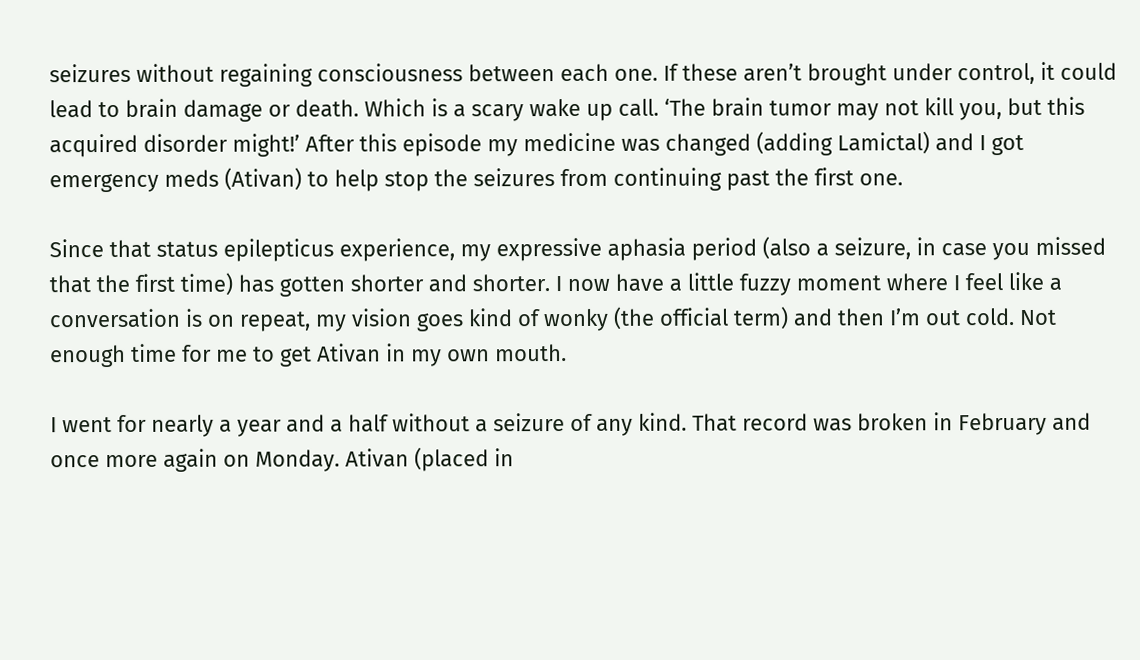seizures without regaining consciousness between each one. If these aren’t brought under control, it could lead to brain damage or death. Which is a scary wake up call. ‘The brain tumor may not kill you, but this acquired disorder might!’ After this episode my medicine was changed (adding Lamictal) and I got emergency meds (Ativan) to help stop the seizures from continuing past the first one.

Since that status epilepticus experience, my expressive aphasia period (also a seizure, in case you missed that the first time) has gotten shorter and shorter. I now have a little fuzzy moment where I feel like a conversation is on repeat, my vision goes kind of wonky (the official term) and then I’m out cold. Not enough time for me to get Ativan in my own mouth.

I went for nearly a year and a half without a seizure of any kind. That record was broken in February and once more again on Monday. Ativan (placed in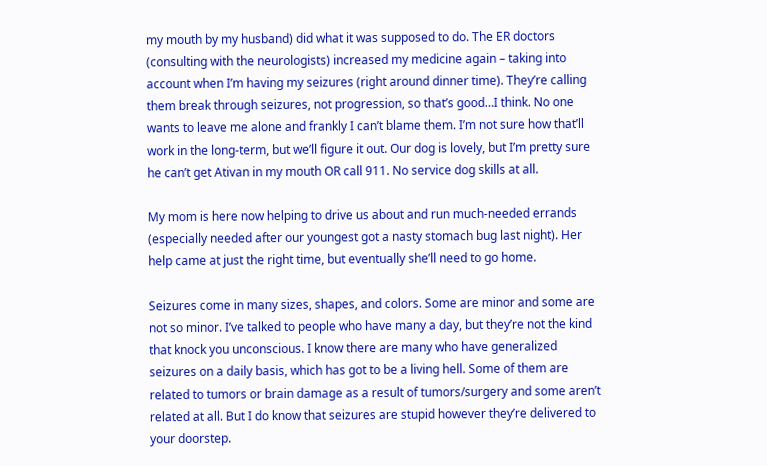my mouth by my husband) did what it was supposed to do. The ER doctors (consulting with the neurologists) increased my medicine again – taking into account when I’m having my seizures (right around dinner time). They’re calling them break through seizures, not progression, so that’s good…I think. No one wants to leave me alone and frankly I can’t blame them. I’m not sure how that’ll work in the long-term, but we’ll figure it out. Our dog is lovely, but I’m pretty sure he can’t get Ativan in my mouth OR call 911. No service dog skills at all.

My mom is here now helping to drive us about and run much-needed errands (especially needed after our youngest got a nasty stomach bug last night). Her help came at just the right time, but eventually she’ll need to go home.

Seizures come in many sizes, shapes, and colors. Some are minor and some are not so minor. I’ve talked to people who have many a day, but they’re not the kind that knock you unconscious. I know there are many who have generalized seizures on a daily basis, which has got to be a living hell. Some of them are related to tumors or brain damage as a result of tumors/surgery and some aren’t related at all. But I do know that seizures are stupid however they’re delivered to your doorstep.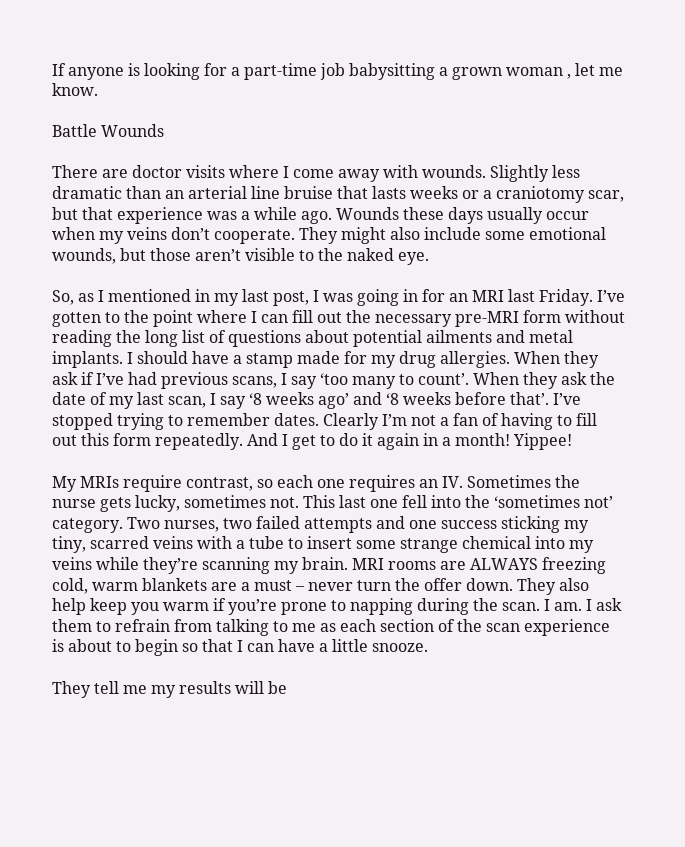If anyone is looking for a part-time job babysitting a grown woman , let me know.

Battle Wounds

There are doctor visits where I come away with wounds. Slightly less dramatic than an arterial line bruise that lasts weeks or a craniotomy scar, but that experience was a while ago. Wounds these days usually occur when my veins don’t cooperate. They might also include some emotional wounds, but those aren’t visible to the naked eye.

So, as I mentioned in my last post, I was going in for an MRI last Friday. I’ve gotten to the point where I can fill out the necessary pre-MRI form without reading the long list of questions about potential ailments and metal implants. I should have a stamp made for my drug allergies. When they ask if I’ve had previous scans, I say ‘too many to count’. When they ask the date of my last scan, I say ‘8 weeks ago’ and ‘8 weeks before that’. I’ve stopped trying to remember dates. Clearly I’m not a fan of having to fill out this form repeatedly. And I get to do it again in a month! Yippee!

My MRIs require contrast, so each one requires an IV. Sometimes the nurse gets lucky, sometimes not. This last one fell into the ‘sometimes not’ category. Two nurses, two failed attempts and one success sticking my tiny, scarred veins with a tube to insert some strange chemical into my veins while they’re scanning my brain. MRI rooms are ALWAYS freezing cold, warm blankets are a must – never turn the offer down. They also help keep you warm if you’re prone to napping during the scan. I am. I ask them to refrain from talking to me as each section of the scan experience is about to begin so that I can have a little snooze.

They tell me my results will be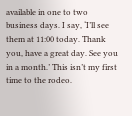available in one to two business days. I say, ‘I’ll see them at 11:00 today. Thank you, have a great day. See you in a month.’ This isn’t my first time to the rodeo.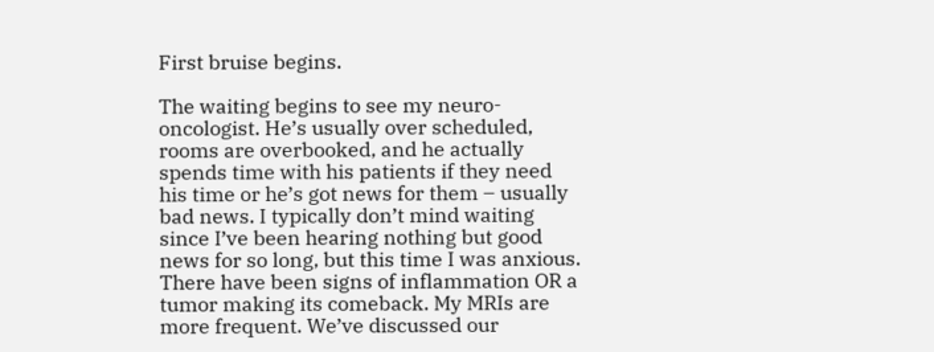First bruise begins.

The waiting begins to see my neuro-oncologist. He’s usually over scheduled, rooms are overbooked, and he actually spends time with his patients if they need his time or he’s got news for them – usually bad news. I typically don’t mind waiting since I’ve been hearing nothing but good news for so long, but this time I was anxious. There have been signs of inflammation OR a tumor making its comeback. My MRIs are more frequent. We’ve discussed our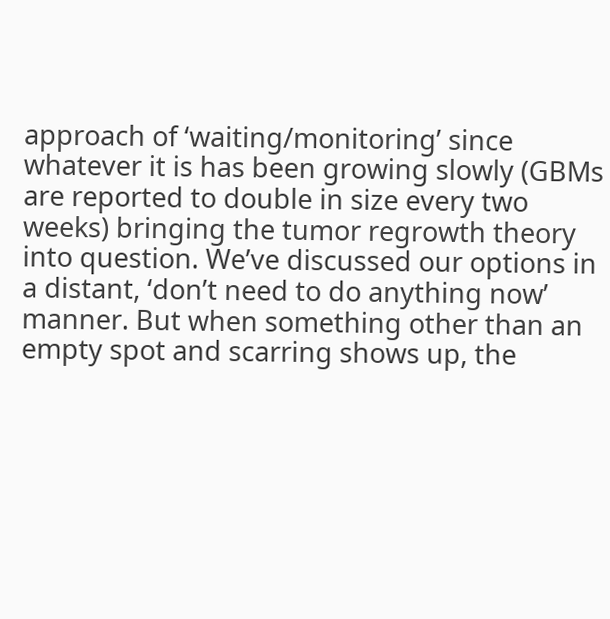approach of ‘waiting/monitoring’ since whatever it is has been growing slowly (GBMs are reported to double in size every two weeks) bringing the tumor regrowth theory into question. We’ve discussed our options in a distant, ‘don’t need to do anything now’ manner. But when something other than an empty spot and scarring shows up, the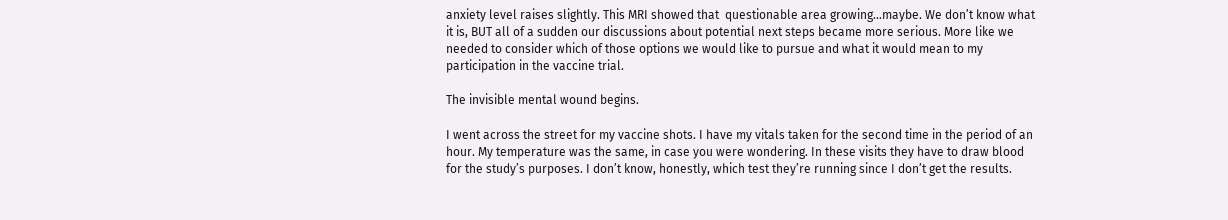anxiety level raises slightly. This MRI showed that  questionable area growing…maybe. We don’t know what it is, BUT all of a sudden our discussions about potential next steps became more serious. More like we needed to consider which of those options we would like to pursue and what it would mean to my participation in the vaccine trial.

The invisible mental wound begins.

I went across the street for my vaccine shots. I have my vitals taken for the second time in the period of an hour. My temperature was the same, in case you were wondering. In these visits they have to draw blood for the study’s purposes. I don’t know, honestly, which test they’re running since I don’t get the results.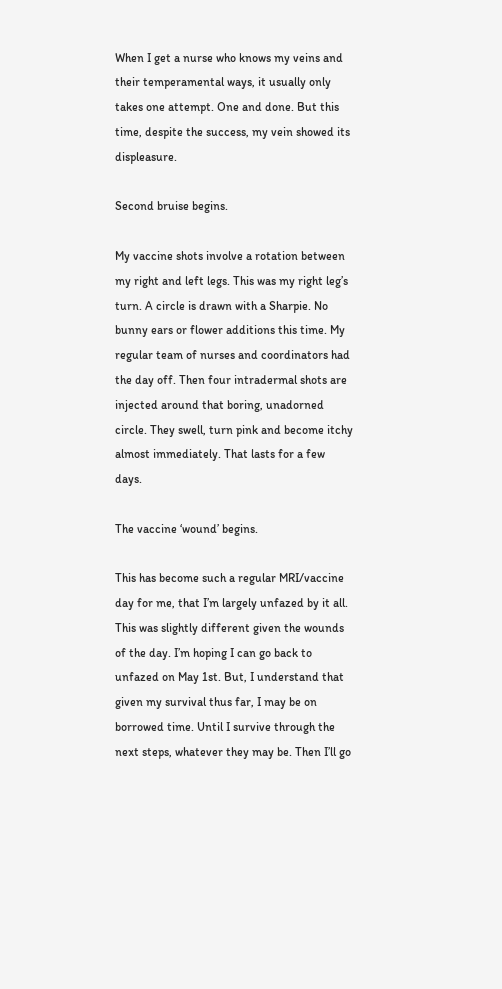When I get a nurse who knows my veins and their temperamental ways, it usually only takes one attempt. One and done. But this time, despite the success, my vein showed its displeasure.

Second bruise begins.

My vaccine shots involve a rotation between my right and left legs. This was my right leg’s turn. A circle is drawn with a Sharpie. No bunny ears or flower additions this time. My regular team of nurses and coordinators had the day off. Then four intradermal shots are injected around that boring, unadorned circle. They swell, turn pink and become itchy almost immediately. That lasts for a few days.

The vaccine ‘wound’ begins.

This has become such a regular MRI/vaccine day for me, that I’m largely unfazed by it all. This was slightly different given the wounds of the day. I’m hoping I can go back to unfazed on May 1st. But, I understand that given my survival thus far, I may be on borrowed time. Until I survive through the next steps, whatever they may be. Then I’ll go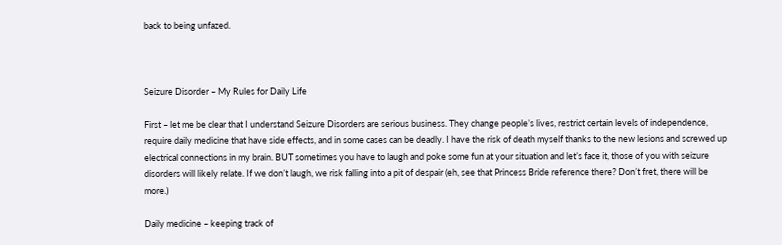back to being unfazed.



Seizure Disorder – My Rules for Daily Life

First – let me be clear that I understand Seizure Disorders are serious business. They change people’s lives, restrict certain levels of independence, require daily medicine that have side effects, and in some cases can be deadly. I have the risk of death myself thanks to the new lesions and screwed up electrical connections in my brain. BUT sometimes you have to laugh and poke some fun at your situation and let’s face it, those of you with seizure disorders will likely relate. If we don’t laugh, we risk falling into a pit of despair (eh, see that Princess Bride reference there? Don’t fret, there will be more.)

Daily medicine – keeping track of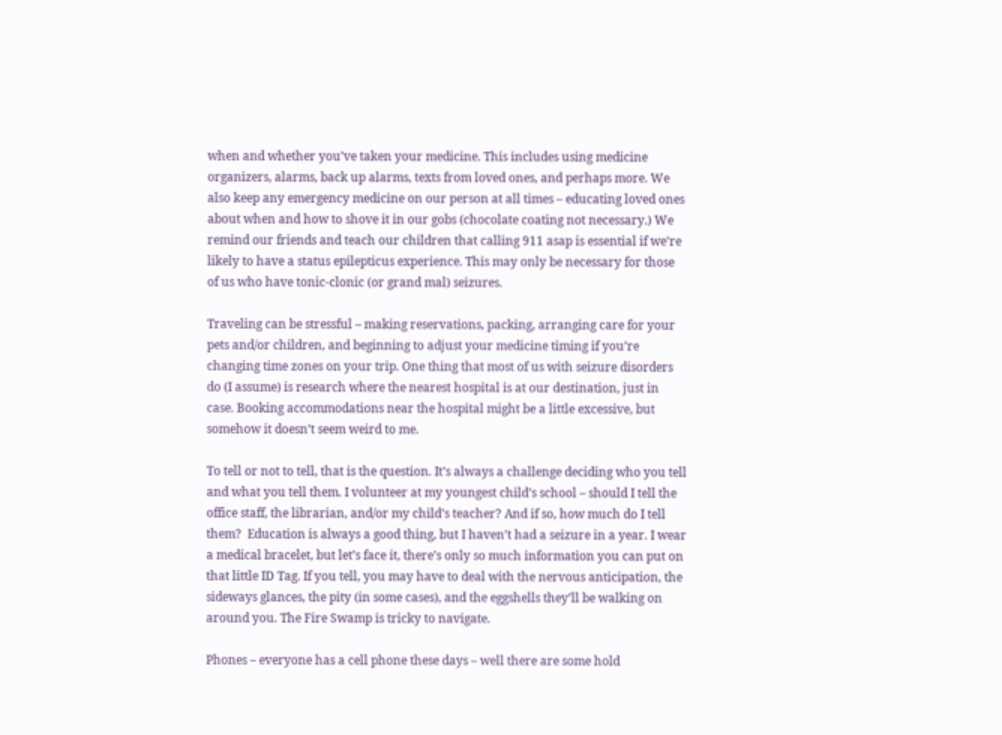when and whether you’ve taken your medicine. This includes using medicine organizers, alarms, back up alarms, texts from loved ones, and perhaps more. We also keep any emergency medicine on our person at all times – educating loved ones about when and how to shove it in our gobs (chocolate coating not necessary.) We remind our friends and teach our children that calling 911 asap is essential if we’re likely to have a status epilepticus experience. This may only be necessary for those of us who have tonic-clonic (or grand mal) seizures.

Traveling can be stressful – making reservations, packing, arranging care for your pets and/or children, and beginning to adjust your medicine timing if you’re changing time zones on your trip. One thing that most of us with seizure disorders do (I assume) is research where the nearest hospital is at our destination, just in case. Booking accommodations near the hospital might be a little excessive, but somehow it doesn’t seem weird to me.

To tell or not to tell, that is the question. It’s always a challenge deciding who you tell and what you tell them. I volunteer at my youngest child’s school – should I tell the office staff, the librarian, and/or my child’s teacher? And if so, how much do I tell them?  Education is always a good thing, but I haven’t had a seizure in a year. I wear a medical bracelet, but let’s face it, there’s only so much information you can put on that little ID Tag. If you tell, you may have to deal with the nervous anticipation, the sideways glances, the pity (in some cases), and the eggshells they’ll be walking on around you. The Fire Swamp is tricky to navigate.

Phones – everyone has a cell phone these days – well there are some hold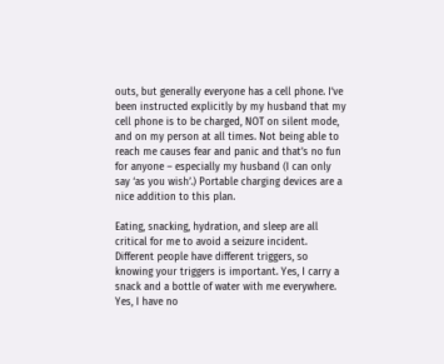outs, but generally everyone has a cell phone. I’ve been instructed explicitly by my husband that my cell phone is to be charged, NOT on silent mode, and on my person at all times. Not being able to reach me causes fear and panic and that’s no fun for anyone – especially my husband (I can only say ‘as you wish’.) Portable charging devices are a nice addition to this plan.

Eating, snacking, hydration, and sleep are all critical for me to avoid a seizure incident. Different people have different triggers, so knowing your triggers is important. Yes, I carry a snack and a bottle of water with me everywhere. Yes, I have no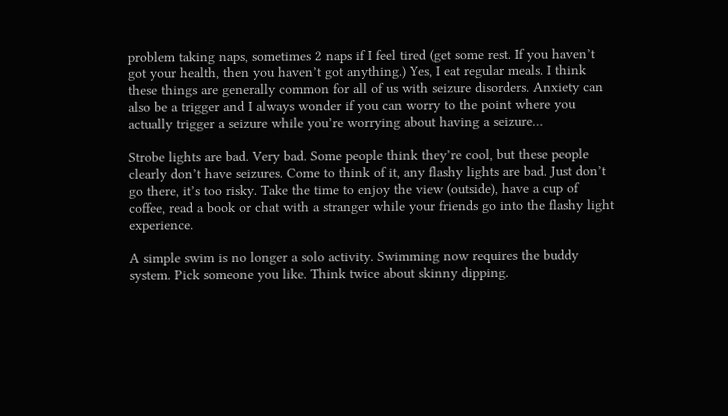problem taking naps, sometimes 2 naps if I feel tired (get some rest. If you haven’t got your health, then you haven’t got anything.) Yes, I eat regular meals. I think these things are generally common for all of us with seizure disorders. Anxiety can also be a trigger and I always wonder if you can worry to the point where you actually trigger a seizure while you’re worrying about having a seizure…

Strobe lights are bad. Very bad. Some people think they’re cool, but these people clearly don’t have seizures. Come to think of it, any flashy lights are bad. Just don’t go there, it’s too risky. Take the time to enjoy the view (outside), have a cup of coffee, read a book or chat with a stranger while your friends go into the flashy light experience.

A simple swim is no longer a solo activity. Swimming now requires the buddy system. Pick someone you like. Think twice about skinny dipping.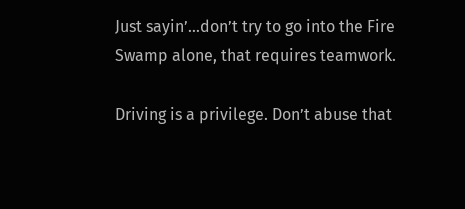Just sayin’…don’t try to go into the Fire Swamp alone, that requires teamwork.

Driving is a privilege. Don’t abuse that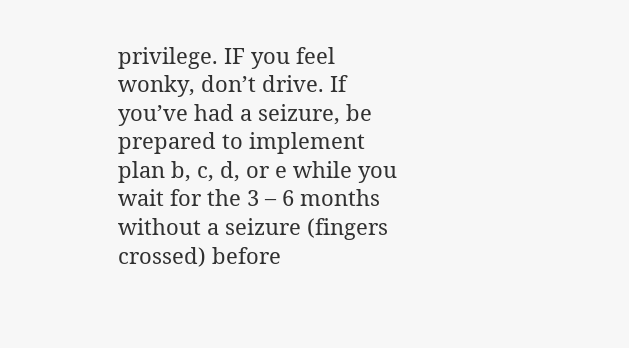privilege. IF you feel wonky, don’t drive. If you’ve had a seizure, be prepared to implement plan b, c, d, or e while you wait for the 3 – 6 months without a seizure (fingers crossed) before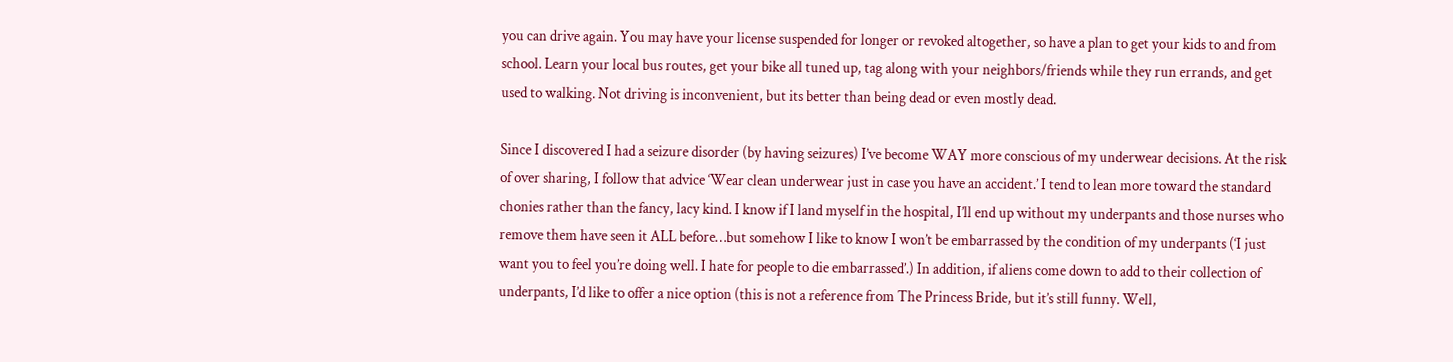you can drive again. You may have your license suspended for longer or revoked altogether, so have a plan to get your kids to and from school. Learn your local bus routes, get your bike all tuned up, tag along with your neighbors/friends while they run errands, and get used to walking. Not driving is inconvenient, but its better than being dead or even mostly dead.

Since I discovered I had a seizure disorder (by having seizures) I’ve become WAY more conscious of my underwear decisions. At the risk of over sharing, I follow that advice ‘Wear clean underwear just in case you have an accident.’ I tend to lean more toward the standard chonies rather than the fancy, lacy kind. I know if I land myself in the hospital, I’ll end up without my underpants and those nurses who remove them have seen it ALL before…but somehow I like to know I won’t be embarrassed by the condition of my underpants (‘I just want you to feel you’re doing well. I hate for people to die embarrassed’.) In addition, if aliens come down to add to their collection of underpants, I’d like to offer a nice option (this is not a reference from The Princess Bride, but it’s still funny. Well,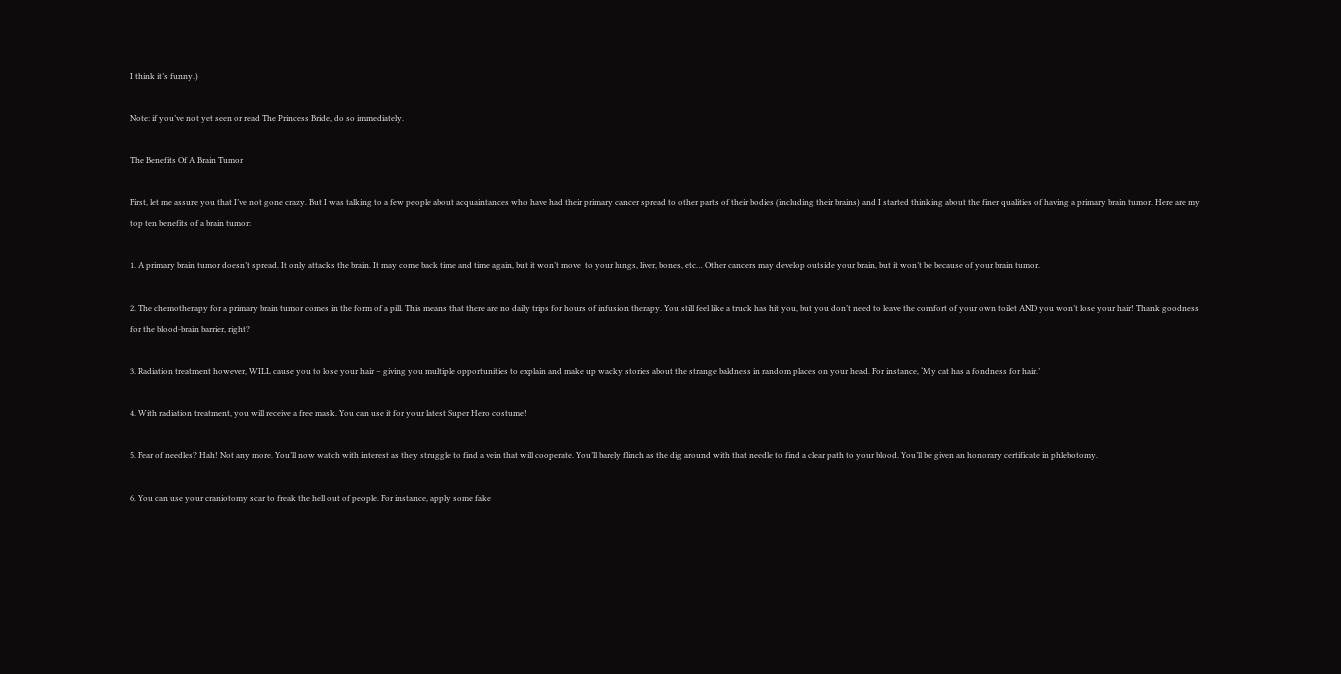I think it’s funny.)

Note: if you’ve not yet seen or read The Princess Bride, do so immediately.

The Benefits Of A Brain Tumor

First, let me assure you that I’ve not gone crazy. But I was talking to a few people about acquaintances who have had their primary cancer spread to other parts of their bodies (including their brains) and I started thinking about the finer qualities of having a primary brain tumor. Here are my top ten benefits of a brain tumor:

1. A primary brain tumor doesn’t spread. It only attacks the brain. It may come back time and time again, but it won’t move  to your lungs, liver, bones, etc… Other cancers may develop outside your brain, but it won’t be because of your brain tumor.

2. The chemotherapy for a primary brain tumor comes in the form of a pill. This means that there are no daily trips for hours of infusion therapy. You still feel like a truck has hit you, but you don’t need to leave the comfort of your own toilet AND you won’t lose your hair! Thank goodness for the blood-brain barrier, right?

3. Radiation treatment however, WILL cause you to lose your hair – giving you multiple opportunities to explain and make up wacky stories about the strange baldness in random places on your head. For instance, ‘My cat has a fondness for hair.’

4. With radiation treatment, you will receive a free mask. You can use it for your latest Super Hero costume!

5. Fear of needles? Hah! Not any more. You’ll now watch with interest as they struggle to find a vein that will cooperate. You’ll barely flinch as the dig around with that needle to find a clear path to your blood. You’ll be given an honorary certificate in phlebotomy.

6. You can use your craniotomy scar to freak the hell out of people. For instance, apply some fake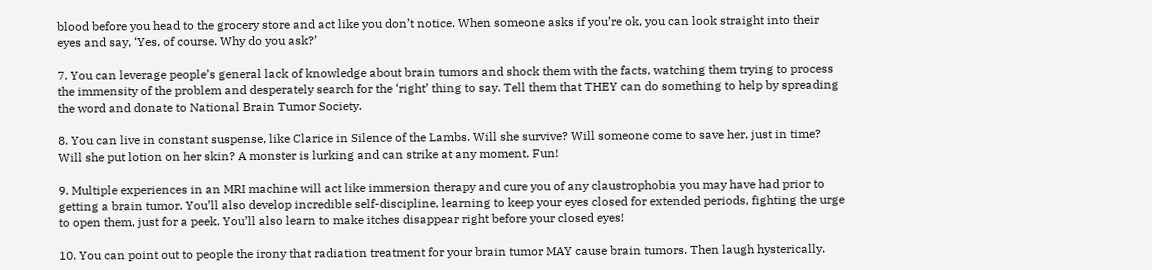blood before you head to the grocery store and act like you don’t notice. When someone asks if you’re ok, you can look straight into their eyes and say, ‘Yes, of course. Why do you ask?’

7. You can leverage people’s general lack of knowledge about brain tumors and shock them with the facts, watching them trying to process the immensity of the problem and desperately search for the ‘right’ thing to say. Tell them that THEY can do something to help by spreading the word and donate to National Brain Tumor Society.

8. You can live in constant suspense, like Clarice in Silence of the Lambs. Will she survive? Will someone come to save her, just in time? Will she put lotion on her skin? A monster is lurking and can strike at any moment. Fun!

9. Multiple experiences in an MRI machine will act like immersion therapy and cure you of any claustrophobia you may have had prior to getting a brain tumor. You’ll also develop incredible self-discipline, learning to keep your eyes closed for extended periods, fighting the urge to open them, just for a peek. You’ll also learn to make itches disappear right before your closed eyes!

10. You can point out to people the irony that radiation treatment for your brain tumor MAY cause brain tumors. Then laugh hysterically.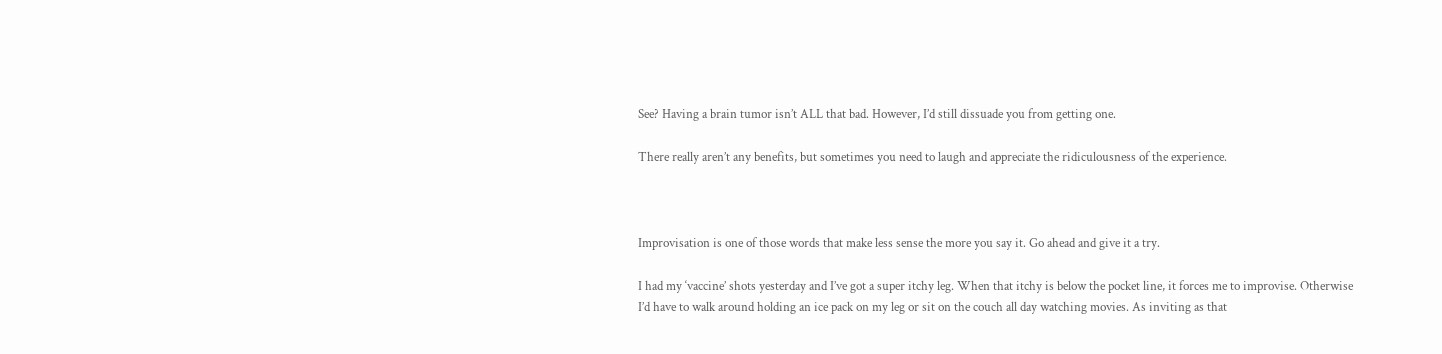See? Having a brain tumor isn’t ALL that bad. However, I’d still dissuade you from getting one.

There really aren’t any benefits, but sometimes you need to laugh and appreciate the ridiculousness of the experience.



Improvisation is one of those words that make less sense the more you say it. Go ahead and give it a try.

I had my ‘vaccine’ shots yesterday and I’ve got a super itchy leg. When that itchy is below the pocket line, it forces me to improvise. Otherwise I’d have to walk around holding an ice pack on my leg or sit on the couch all day watching movies. As inviting as that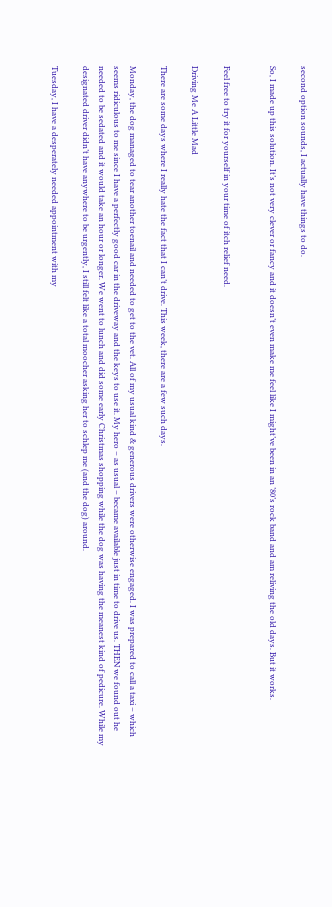second option sounds, I actually have things to do.

So, I made up this solution. It’s not very clever or fancy and it doesn’t even make me feel like I might’ve been in an ’80’s rock band and am reliving the old days. But it works.


Feel free to try it for yourself in your time of itch relief need.

Driving Me A Little Mad

There are some days where I really hate the fact that I can’t drive. This week, there are a few such days.

Monday, the dog managed to tear another toenail and needed to get to the vet. All of my usual kind & generous drivers were otherwise engaged. I was prepared to call a taxi – which seems ridiculous to me since I have a perfectly good car in the driveway and the keys to use it. My hero – as usual – became available just in time to drive us. THEN we found out he needed to be sedated and it would take an hour or longer. We went to lunch and did some early Christmas shopping while the dog was having the meanest kind of pedicure. While my designated driver didn’t have anywhere to be urgently, I still felt like a total moocher asking her to schlep me (and the dog) around.

Tuesday, I have a desperately needed appointment with my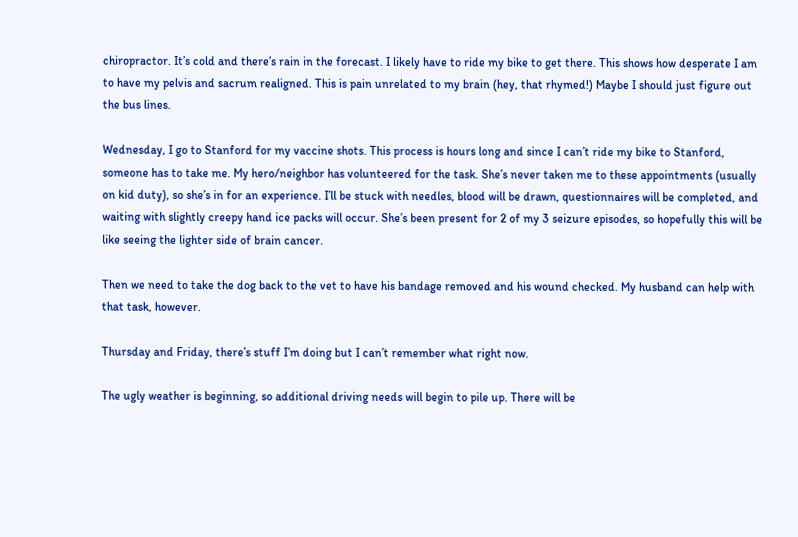chiropractor. It’s cold and there’s rain in the forecast. I likely have to ride my bike to get there. This shows how desperate I am to have my pelvis and sacrum realigned. This is pain unrelated to my brain (hey, that rhymed!) Maybe I should just figure out the bus lines.

Wednesday, I go to Stanford for my vaccine shots. This process is hours long and since I can’t ride my bike to Stanford, someone has to take me. My hero/neighbor has volunteered for the task. She’s never taken me to these appointments (usually on kid duty), so she’s in for an experience. I’ll be stuck with needles, blood will be drawn, questionnaires will be completed, and waiting with slightly creepy hand ice packs will occur. She’s been present for 2 of my 3 seizure episodes, so hopefully this will be like seeing the lighter side of brain cancer.

Then we need to take the dog back to the vet to have his bandage removed and his wound checked. My husband can help with that task, however.

Thursday and Friday, there’s stuff I’m doing but I can’t remember what right now.

The ugly weather is beginning, so additional driving needs will begin to pile up. There will be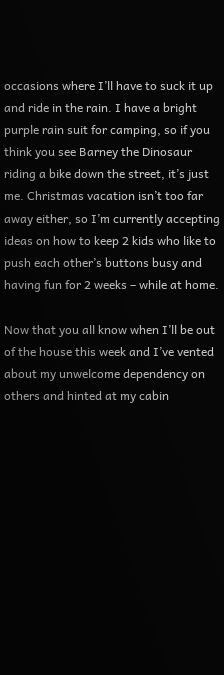occasions where I’ll have to suck it up and ride in the rain. I have a bright purple rain suit for camping, so if you think you see Barney the Dinosaur riding a bike down the street, it’s just me. Christmas vacation isn’t too far away either, so I’m currently accepting ideas on how to keep 2 kids who like to push each other’s buttons busy and having fun for 2 weeks – while at home.

Now that you all know when I’ll be out of the house this week and I’ve vented about my unwelcome dependency on others and hinted at my cabin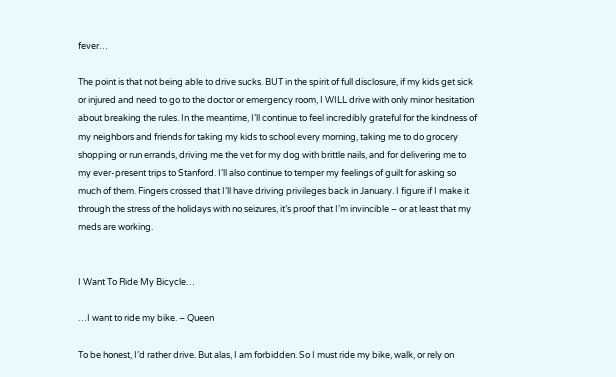fever…

The point is that not being able to drive sucks. BUT in the spirit of full disclosure, if my kids get sick or injured and need to go to the doctor or emergency room, I WILL drive with only minor hesitation about breaking the rules. In the meantime, I’ll continue to feel incredibly grateful for the kindness of my neighbors and friends for taking my kids to school every morning, taking me to do grocery shopping or run errands, driving me the vet for my dog with brittle nails, and for delivering me to my ever-present trips to Stanford. I’ll also continue to temper my feelings of guilt for asking so much of them. Fingers crossed that I’ll have driving privileges back in January. I figure if I make it through the stress of the holidays with no seizures, it’s proof that I’m invincible – or at least that my meds are working.


I Want To Ride My Bicycle…

…I want to ride my bike. – Queen

To be honest, I’d rather drive. But alas, I am forbidden. So I must ride my bike, walk, or rely on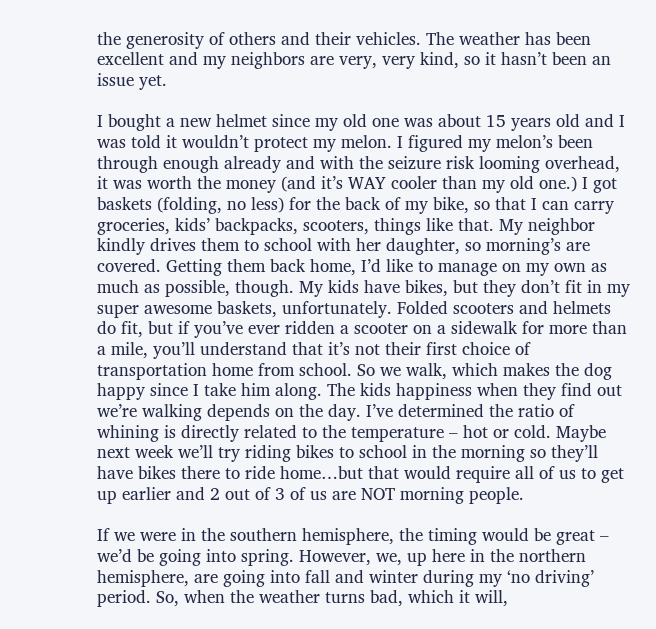the generosity of others and their vehicles. The weather has been excellent and my neighbors are very, very kind, so it hasn’t been an issue yet.

I bought a new helmet since my old one was about 15 years old and I was told it wouldn’t protect my melon. I figured my melon’s been through enough already and with the seizure risk looming overhead, it was worth the money (and it’s WAY cooler than my old one.) I got baskets (folding, no less) for the back of my bike, so that I can carry groceries, kids’ backpacks, scooters, things like that. My neighbor kindly drives them to school with her daughter, so morning’s are covered. Getting them back home, I’d like to manage on my own as much as possible, though. My kids have bikes, but they don’t fit in my super awesome baskets, unfortunately. Folded scooters and helmets do fit, but if you’ve ever ridden a scooter on a sidewalk for more than a mile, you’ll understand that it’s not their first choice of transportation home from school. So we walk, which makes the dog happy since I take him along. The kids happiness when they find out we’re walking depends on the day. I’ve determined the ratio of whining is directly related to the temperature – hot or cold. Maybe next week we’ll try riding bikes to school in the morning so they’ll have bikes there to ride home…but that would require all of us to get up earlier and 2 out of 3 of us are NOT morning people.

If we were in the southern hemisphere, the timing would be great – we’d be going into spring. However, we, up here in the northern hemisphere, are going into fall and winter during my ‘no driving’ period. So, when the weather turns bad, which it will,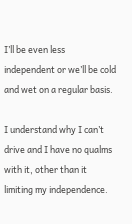I’ll be even less independent or we’ll be cold and wet on a regular basis.

I understand why I can’t drive and I have no qualms with it, other than it limiting my independence.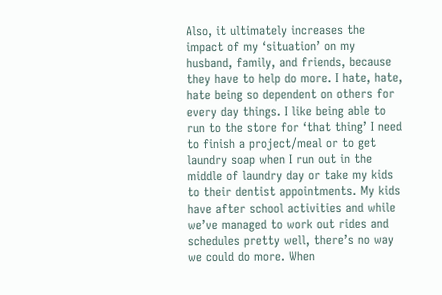Also, it ultimately increases the impact of my ‘situation’ on my husband, family, and friends, because they have to help do more. I hate, hate, hate being so dependent on others for every day things. I like being able to run to the store for ‘that thing’ I need to finish a project/meal or to get laundry soap when I run out in the middle of laundry day or take my kids to their dentist appointments. My kids have after school activities and while we’ve managed to work out rides and schedules pretty well, there’s no way we could do more. When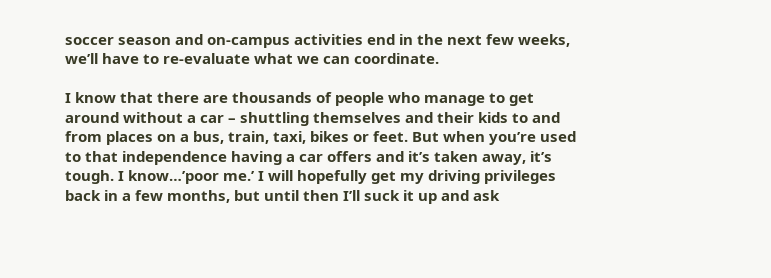soccer season and on-campus activities end in the next few weeks, we’ll have to re-evaluate what we can coordinate.

I know that there are thousands of people who manage to get around without a car – shuttling themselves and their kids to and from places on a bus, train, taxi, bikes or feet. But when you’re used to that independence having a car offers and it’s taken away, it’s tough. I know…’poor me.’ I will hopefully get my driving privileges back in a few months, but until then I’ll suck it up and ask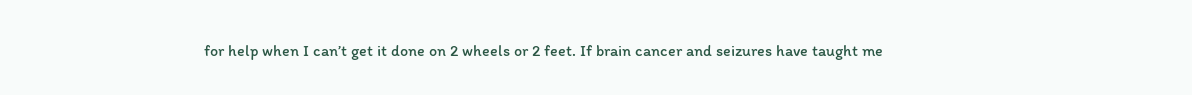for help when I can’t get it done on 2 wheels or 2 feet. If brain cancer and seizures have taught me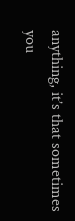anything, it’s that sometimes you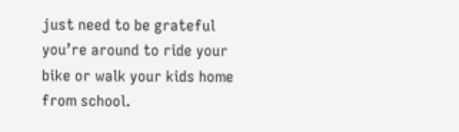just need to be grateful you’re around to ride your bike or walk your kids home from school.